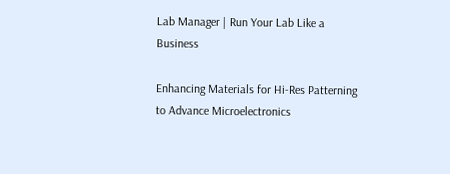Lab Manager | Run Your Lab Like a Business

Enhancing Materials for Hi-Res Patterning to Advance Microelectronics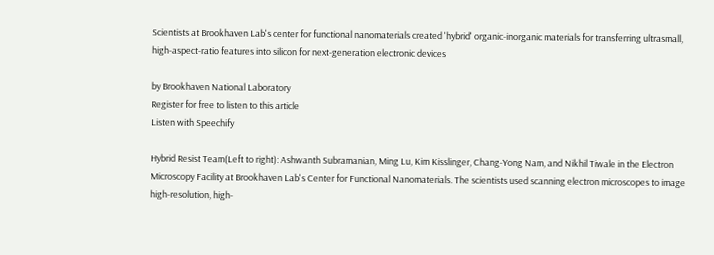Scientists at Brookhaven Lab's center for functional nanomaterials created 'hybrid' organic-inorganic materials for transferring ultrasmall, high-aspect-ratio features into silicon for next-generation electronic devices

by Brookhaven National Laboratory
Register for free to listen to this article
Listen with Speechify

Hybrid Resist Team(Left to right): Ashwanth Subramanian, Ming Lu, Kim Kisslinger, Chang-Yong Nam, and Nikhil Tiwale in the Electron Microscopy Facility at Brookhaven Lab's Center for Functional Nanomaterials. The scientists used scanning electron microscopes to image high-resolution, high-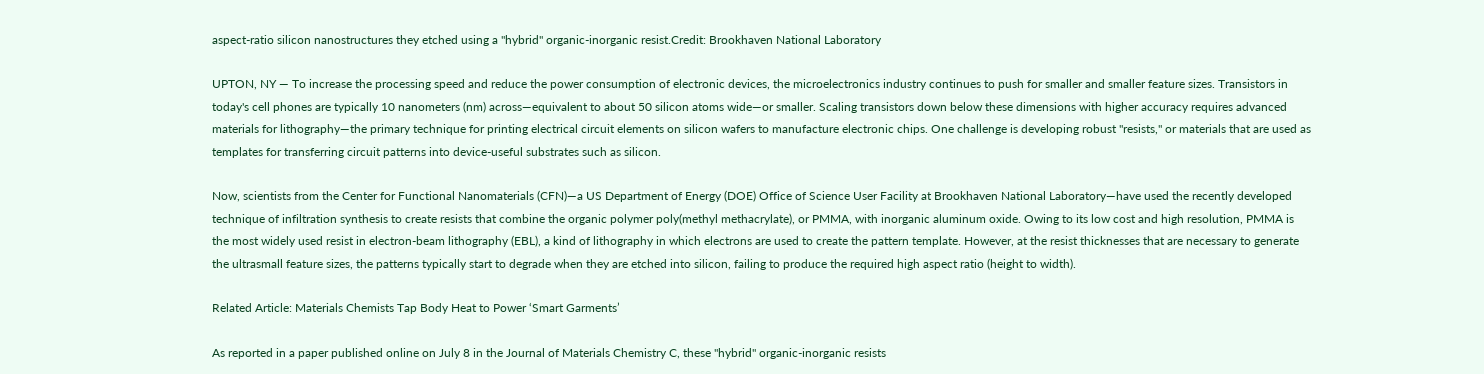aspect-ratio silicon nanostructures they etched using a "hybrid" organic-inorganic resist.Credit: Brookhaven National Laboratory

UPTON, NY — To increase the processing speed and reduce the power consumption of electronic devices, the microelectronics industry continues to push for smaller and smaller feature sizes. Transistors in today's cell phones are typically 10 nanometers (nm) across—equivalent to about 50 silicon atoms wide—or smaller. Scaling transistors down below these dimensions with higher accuracy requires advanced materials for lithography—the primary technique for printing electrical circuit elements on silicon wafers to manufacture electronic chips. One challenge is developing robust "resists," or materials that are used as templates for transferring circuit patterns into device-useful substrates such as silicon.

Now, scientists from the Center for Functional Nanomaterials (CFN)—a US Department of Energy (DOE) Office of Science User Facility at Brookhaven National Laboratory—have used the recently developed technique of infiltration synthesis to create resists that combine the organic polymer poly(methyl methacrylate), or PMMA, with inorganic aluminum oxide. Owing to its low cost and high resolution, PMMA is the most widely used resist in electron-beam lithography (EBL), a kind of lithography in which electrons are used to create the pattern template. However, at the resist thicknesses that are necessary to generate the ultrasmall feature sizes, the patterns typically start to degrade when they are etched into silicon, failing to produce the required high aspect ratio (height to width).

Related Article: Materials Chemists Tap Body Heat to Power ‘Smart Garments’

As reported in a paper published online on July 8 in the Journal of Materials Chemistry C, these "hybrid" organic-inorganic resists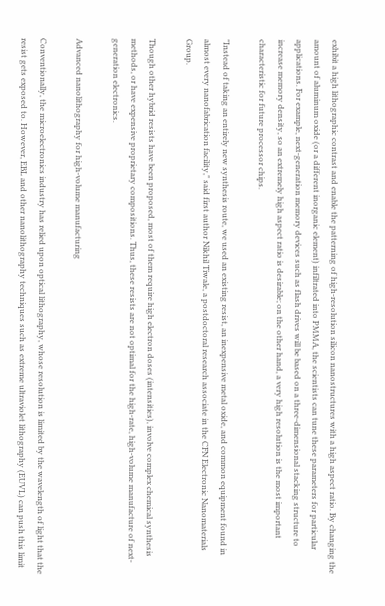exhibit a high lithographic contrast and enable the patterning of high-resolution silicon nanostructures with a high aspect ratio. By changing the amount of aluminum oxide (or a different inorganic element) infiltrated into PMMA, the scientists can tune these parameters for particular applications. For example, next-generation memory devices such as flash drives will be based on a three-dimensional stacking structure to increase memory density, so an extremely high aspect ratio is desirable; on the other hand, a very high resolution is the most important characteristic for future processor chips.

"Instead of taking an entirely new synthesis route, we used an existing resist, an inexpensive metal oxide, and common equipment found in almost every nanofabrication facility," said first author Nikhil Tiwale, a postdoctoral research associate in the CFN Electronic Nanomaterials Group.

Though other hybrid resists have been proposed, most of them require high electron doses (intensities), involve complex chemical synthesis methods, or have expensive proprietary compositions. Thus, these resists are not optimal for the high-rate, high-volume manufacture of next-generation electronics.

Advanced nanolithography for high-volume manufacturing

Conventionally, the microelectronics industry has relied upon optical lithography, whose resolution is limited by the wavelength of light that the resist gets exposed to. However, EBL and other nanolithography techniques such as extreme ultraviolet lithography (EUVL) can push this limit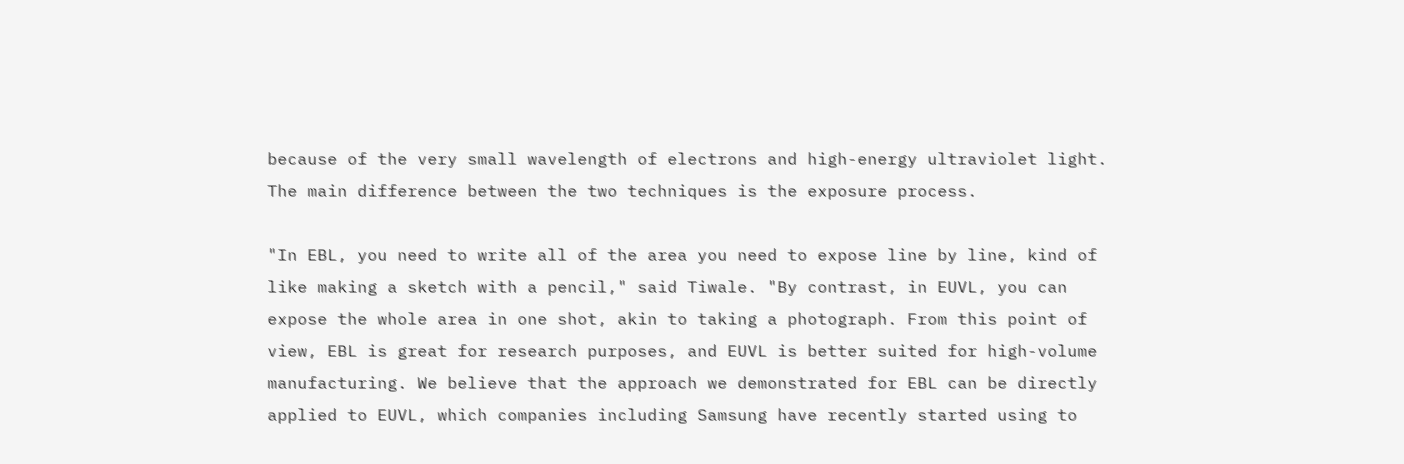because of the very small wavelength of electrons and high-energy ultraviolet light. The main difference between the two techniques is the exposure process.

"In EBL, you need to write all of the area you need to expose line by line, kind of like making a sketch with a pencil," said Tiwale. "By contrast, in EUVL, you can expose the whole area in one shot, akin to taking a photograph. From this point of view, EBL is great for research purposes, and EUVL is better suited for high-volume manufacturing. We believe that the approach we demonstrated for EBL can be directly applied to EUVL, which companies including Samsung have recently started using to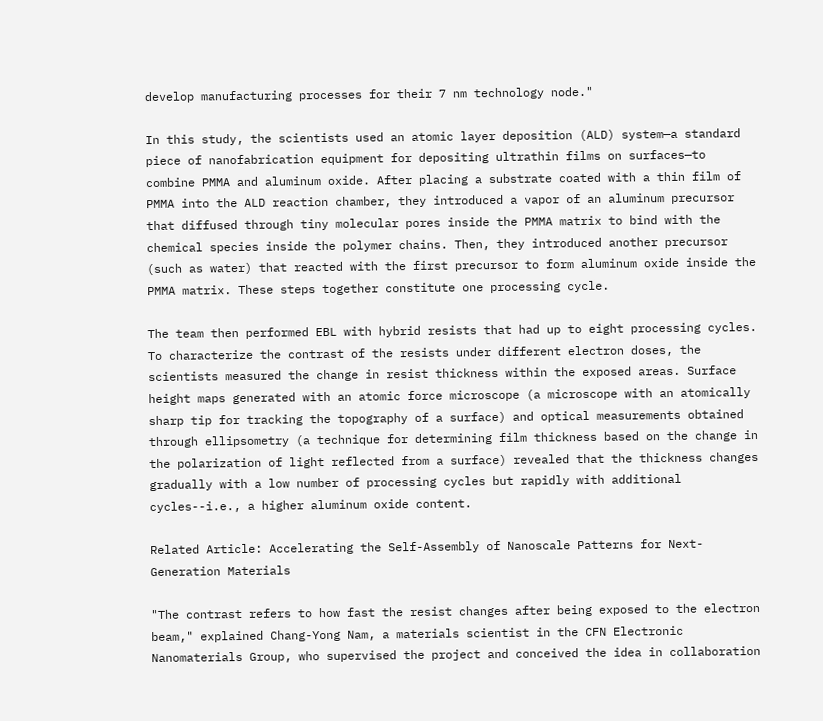develop manufacturing processes for their 7 nm technology node."

In this study, the scientists used an atomic layer deposition (ALD) system—a standard piece of nanofabrication equipment for depositing ultrathin films on surfaces—to combine PMMA and aluminum oxide. After placing a substrate coated with a thin film of PMMA into the ALD reaction chamber, they introduced a vapor of an aluminum precursor that diffused through tiny molecular pores inside the PMMA matrix to bind with the chemical species inside the polymer chains. Then, they introduced another precursor (such as water) that reacted with the first precursor to form aluminum oxide inside the PMMA matrix. These steps together constitute one processing cycle.

The team then performed EBL with hybrid resists that had up to eight processing cycles. To characterize the contrast of the resists under different electron doses, the scientists measured the change in resist thickness within the exposed areas. Surface height maps generated with an atomic force microscope (a microscope with an atomically sharp tip for tracking the topography of a surface) and optical measurements obtained through ellipsometry (a technique for determining film thickness based on the change in the polarization of light reflected from a surface) revealed that the thickness changes gradually with a low number of processing cycles but rapidly with additional cycles--i.e., a higher aluminum oxide content.

Related Article: Accelerating the Self-Assembly of Nanoscale Patterns for Next-Generation Materials

"The contrast refers to how fast the resist changes after being exposed to the electron beam," explained Chang-Yong Nam, a materials scientist in the CFN Electronic Nanomaterials Group, who supervised the project and conceived the idea in collaboration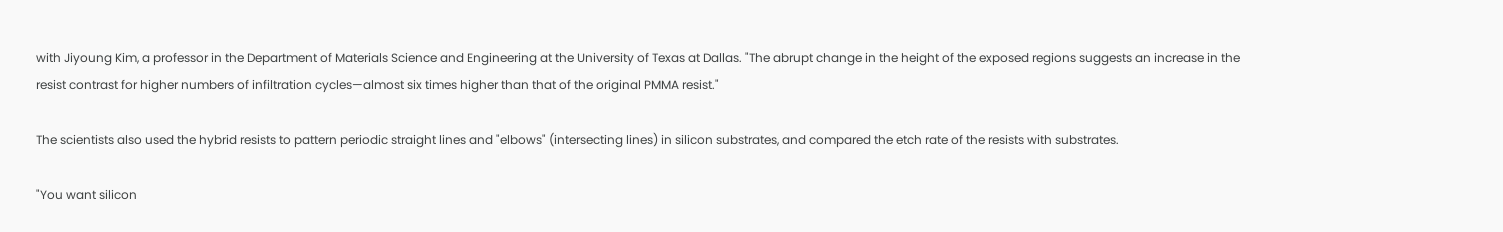with Jiyoung Kim, a professor in the Department of Materials Science and Engineering at the University of Texas at Dallas. "The abrupt change in the height of the exposed regions suggests an increase in the resist contrast for higher numbers of infiltration cycles—almost six times higher than that of the original PMMA resist."

The scientists also used the hybrid resists to pattern periodic straight lines and "elbows" (intersecting lines) in silicon substrates, and compared the etch rate of the resists with substrates.

"You want silicon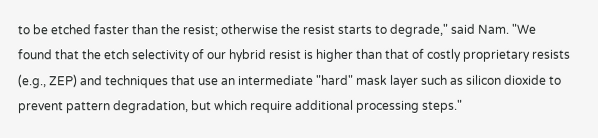to be etched faster than the resist; otherwise the resist starts to degrade," said Nam. "We found that the etch selectivity of our hybrid resist is higher than that of costly proprietary resists (e.g., ZEP) and techniques that use an intermediate "hard" mask layer such as silicon dioxide to prevent pattern degradation, but which require additional processing steps."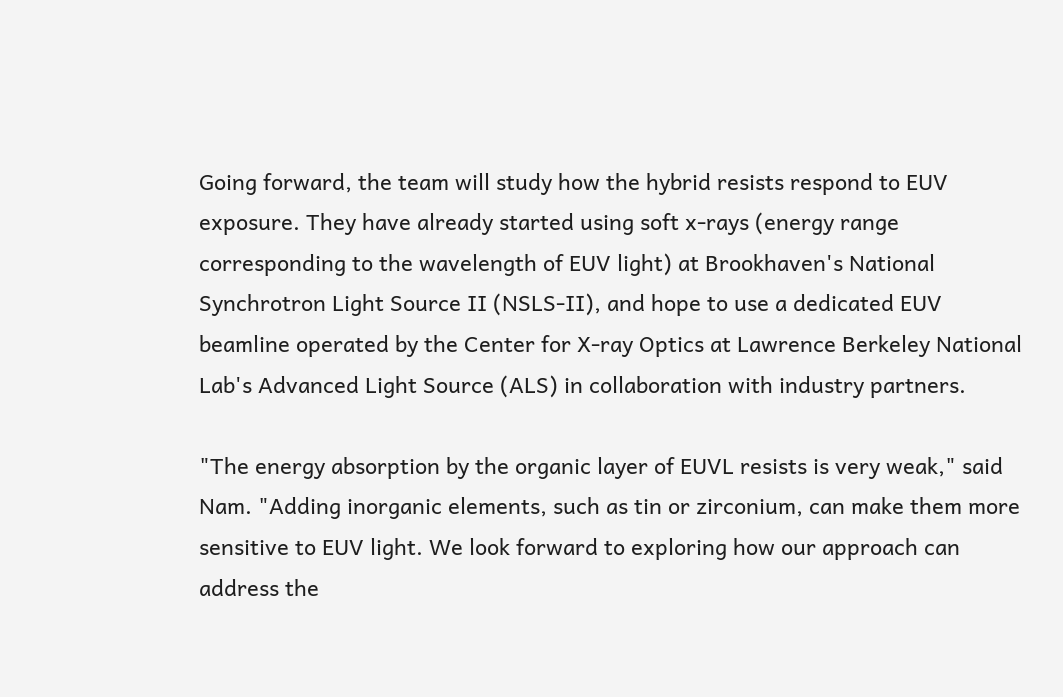Going forward, the team will study how the hybrid resists respond to EUV exposure. They have already started using soft x-rays (energy range corresponding to the wavelength of EUV light) at Brookhaven's National Synchrotron Light Source II (NSLS-II), and hope to use a dedicated EUV beamline operated by the Center for X-ray Optics at Lawrence Berkeley National Lab's Advanced Light Source (ALS) in collaboration with industry partners.

"The energy absorption by the organic layer of EUVL resists is very weak," said Nam. "Adding inorganic elements, such as tin or zirconium, can make them more sensitive to EUV light. We look forward to exploring how our approach can address the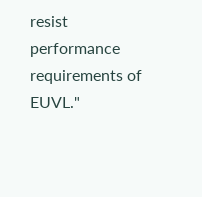resist performance requirements of EUVL."